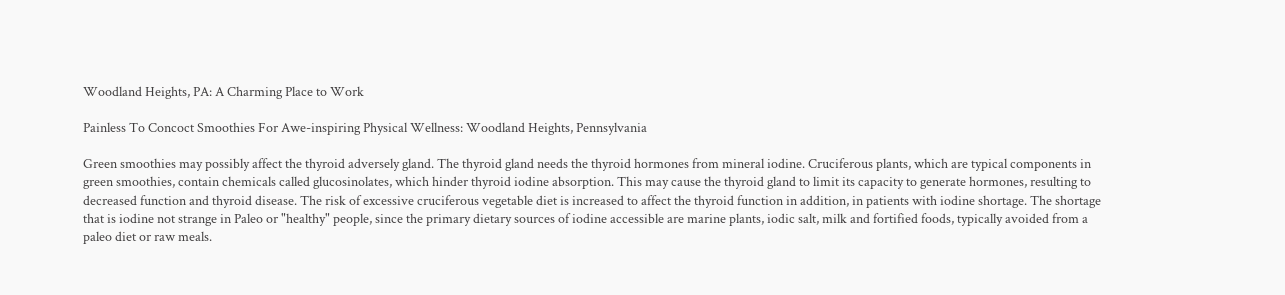Woodland Heights, PA: A Charming Place to Work

Painless To Concoct Smoothies For Awe-inspiring Physical Wellness: Woodland Heights, Pennsylvania

Green smoothies may possibly affect the thyroid adversely gland. The thyroid gland needs the thyroid hormones from mineral iodine. Cruciferous plants, which are typical components in green smoothies, contain chemicals called glucosinolates, which hinder thyroid iodine absorption. This may cause the thyroid gland to limit its capacity to generate hormones, resulting to decreased function and thyroid disease. The risk of excessive cruciferous vegetable diet is increased to affect the thyroid function in addition, in patients with iodine shortage. The shortage that is iodine not strange in Paleo or "healthy" people, since the primary dietary sources of iodine accessible are marine plants, iodic salt, milk and fortified foods, typically avoided from a paleo diet or raw meals.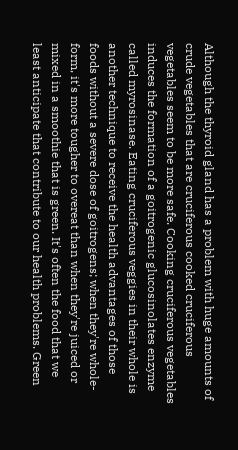Although the thyroid gland has a problem with huge amounts of crude vegetables that are cruciferous cooked cruciferous vegetables seem to be more safe. Cooking cruciferous vegetables induces the formation of a goitrogenic glucosinolates enzyme called myrosinase. Eating cruciferous veggies in their whole is another technique to receive the health advantages of those foods without a severe dose of goitrogens; when they're whole-form, it's more tougher to overeat than when they're juiced or mixed in a smoothie that is green. It's often the food that we least anticipate that contribute to our health problems. Green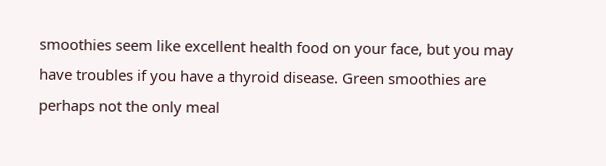smoothies seem like excellent health food on your face, but you may have troubles if you have a thyroid disease. Green smoothies are perhaps not the only meal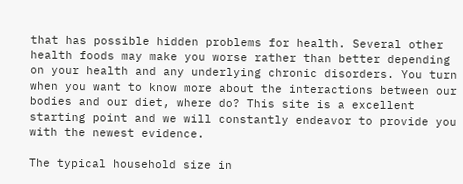that has possible hidden problems for health. Several other health foods may make you worse rather than better depending on your health and any underlying chronic disorders. You turn when you want to know more about the interactions between our bodies and our diet, where do? This site is a excellent starting point and we will constantly endeavor to provide you with the newest evidence.

The typical household size in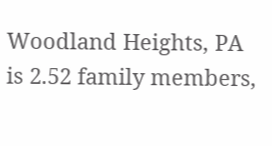Woodland Heights, PA is 2.52 family members,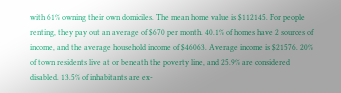with 61% owning their own domiciles. The mean home value is $112145. For people renting, they pay out an average of $670 per month. 40.1% of homes have 2 sources of income, and the average household income of $46063. Average income is $21576. 20% of town residents live at or beneath the poverty line, and 25.9% are considered disabled. 13.5% of inhabitants are ex-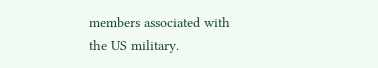members associated with the US military.